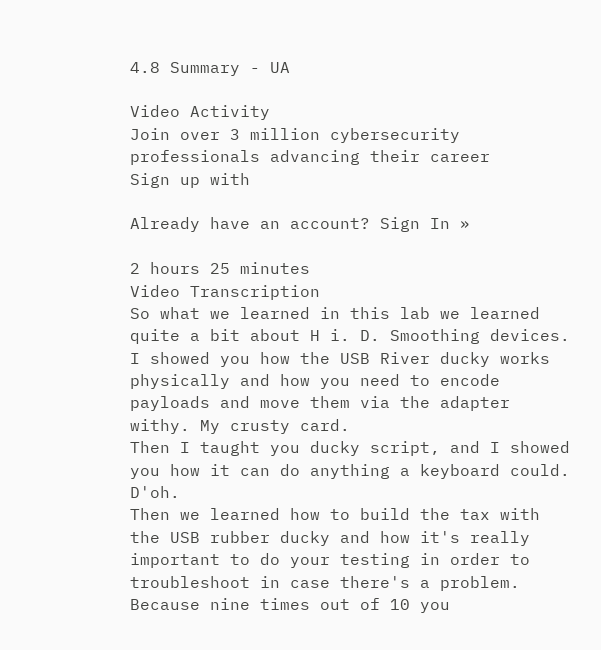4.8 Summary - UA

Video Activity
Join over 3 million cybersecurity professionals advancing their career
Sign up with

Already have an account? Sign In »

2 hours 25 minutes
Video Transcription
So what we learned in this lab we learned quite a bit about H i. D. Smoothing devices. I showed you how the USB River ducky works physically and how you need to encode payloads and move them via the adapter withy. My crusty card.
Then I taught you ducky script, and I showed you how it can do anything a keyboard could. D'oh.
Then we learned how to build the tax with the USB rubber ducky and how it's really important to do your testing in order to troubleshoot in case there's a problem. Because nine times out of 10 you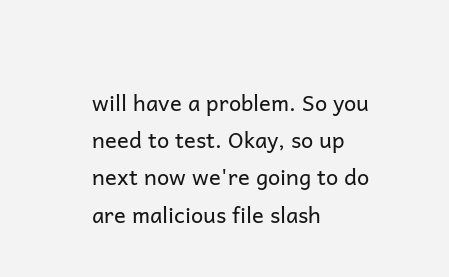will have a problem. So you need to test. Okay, so up next now we're going to do are malicious file slash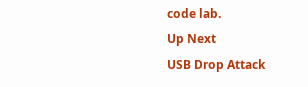code lab.
Up Next
USB Drop Attack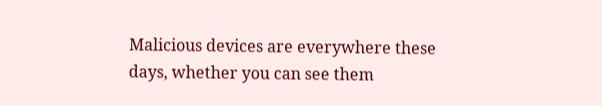Malicious devices are everywhere these days, whether you can see them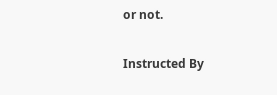or not.

Instructed By